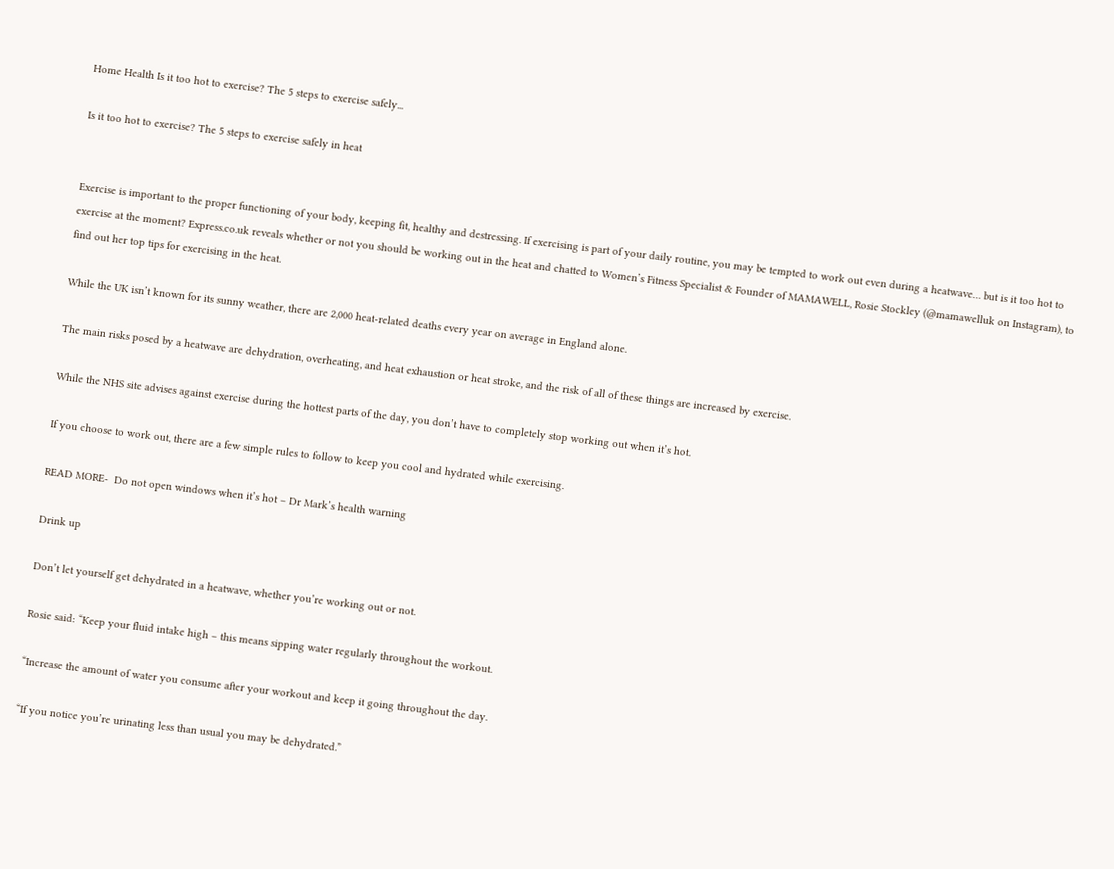Home Health Is it too hot to exercise? The 5 steps to exercise safely...

Is it too hot to exercise? The 5 steps to exercise safely in heat


Exercise is important to the proper functioning of your body, keeping fit, healthy and destressing. If exercising is part of your daily routine, you may be tempted to work out even during a heatwave… but is it too hot to exercise at the moment? Express.co.uk reveals whether or not you should be working out in the heat and chatted to Women’s Fitness Specialist & Founder of MAMAWELL, Rosie Stockley (@mamawelluk on Instagram), to find out her top tips for exercising in the heat.

While the UK isn’t known for its sunny weather, there are 2,000 heat-related deaths every year on average in England alone.

The main risks posed by a heatwave are dehydration, overheating, and heat exhaustion or heat stroke, and the risk of all of these things are increased by exercise.

While the NHS site advises against exercise during the hottest parts of the day, you don’t have to completely stop working out when it’s hot.

If you choose to work out, there are a few simple rules to follow to keep you cool and hydrated while exercising.

READ MORE-  Do not open windows when it’s hot – Dr Mark’s health warning

Drink up

Don’t let yourself get dehydrated in a heatwave, whether you’re working out or not.

Rosie said: “Keep your fluid intake high – this means sipping water regularly throughout the workout.

“Increase the amount of water you consume after your workout and keep it going throughout the day.

“If you notice you’re urinating less than usual you may be dehydrated.”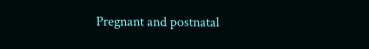Pregnant and postnatal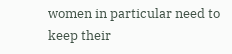women in particular need to keep their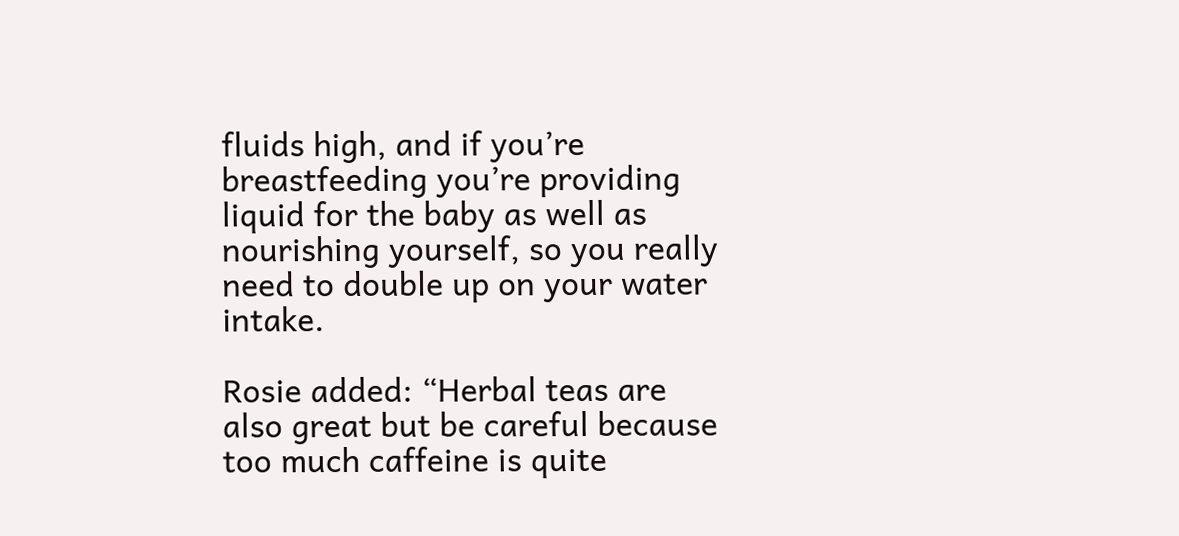fluids high, and if you’re breastfeeding you’re providing liquid for the baby as well as nourishing yourself, so you really need to double up on your water intake.

Rosie added: “Herbal teas are also great but be careful because too much caffeine is quite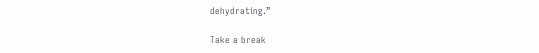dehydrating.”

Take a break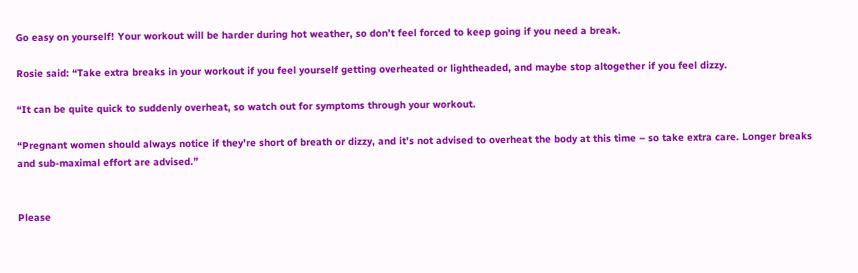Go easy on yourself! Your workout will be harder during hot weather, so don’t feel forced to keep going if you need a break.

Rosie said: “Take extra breaks in your workout if you feel yourself getting overheated or lightheaded, and maybe stop altogether if you feel dizzy.

“It can be quite quick to suddenly overheat, so watch out for symptoms through your workout.

“Pregnant women should always notice if they’re short of breath or dizzy, and it’s not advised to overheat the body at this time – so take extra care. Longer breaks and sub-maximal effort are advised.”


Please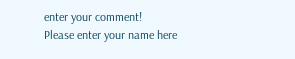enter your comment!
Please enter your name here